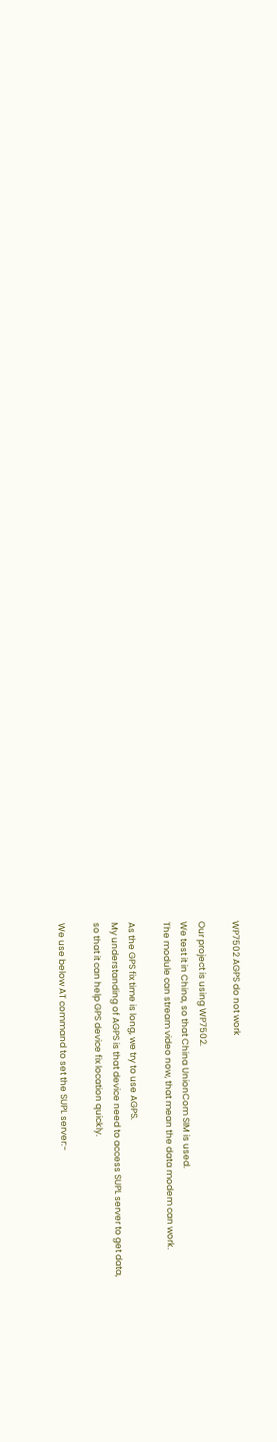WP7502 AGPS do not work

Our project is using WP7502.
We test it in China, so that China UnionCom SIM is used.
The module can stream video now, that mean the data modem can work.

As the GPS fix time is long, we try to use AGPS.
My understanding of AGPS is that device need to access SUPL server to get data,
so that it can help GPS device fix location quickly.

We use below AT command to set the SUPL server:-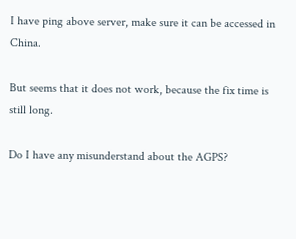I have ping above server, make sure it can be accessed in China.

But seems that it does not work, because the fix time is still long.

Do I have any misunderstand about the AGPS?